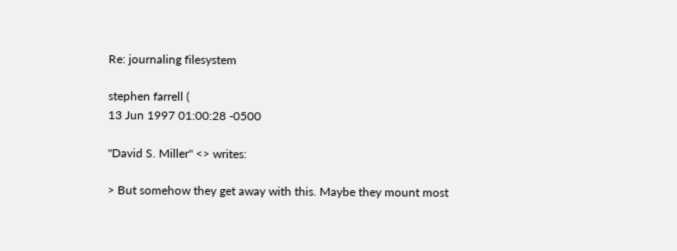Re: journaling filesystem

stephen farrell (
13 Jun 1997 01:00:28 -0500

"David S. Miller" <> writes:

> But somehow they get away with this. Maybe they mount most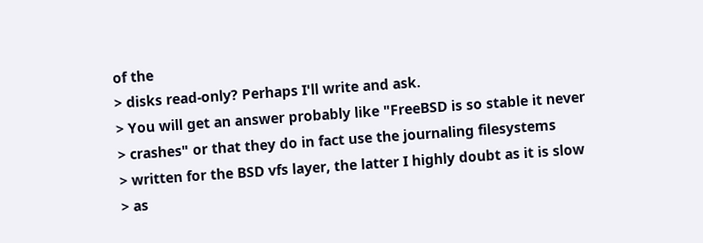of the
> disks read-only? Perhaps I'll write and ask.
> You will get an answer probably like "FreeBSD is so stable it never
> crashes" or that they do in fact use the journaling filesystems
> written for the BSD vfs layer, the latter I highly doubt as it is slow
> as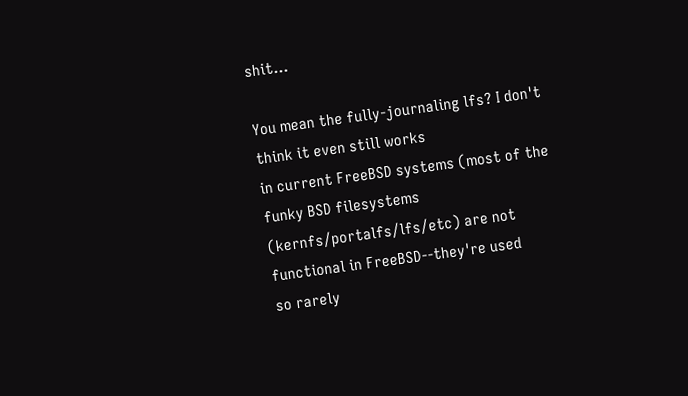shit...

You mean the fully-journaling lfs? I don't think it even still works
in current FreeBSD systems (most of the funky BSD filesystems
(kernfs/portalfs/lfs/etc) are not functional in FreeBSD--they're used
so rarely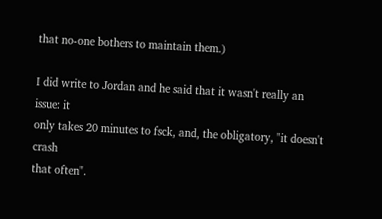that no-one bothers to maintain them.)

I did write to Jordan and he said that it wasn't really an issue: it
only takes 20 minutes to fsck, and, the obligatory, "it doesn't crash
that often".